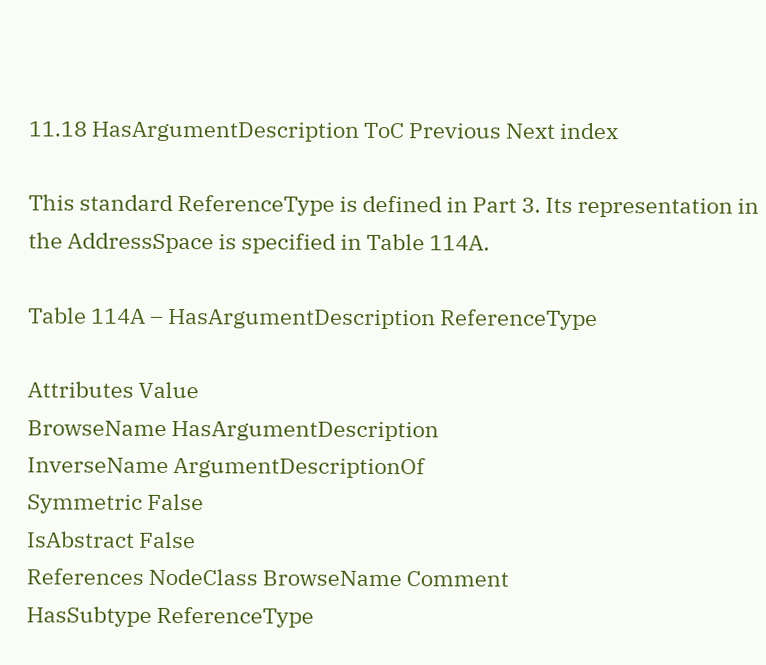11.18 HasArgumentDescription ToC Previous Next index

This standard ReferenceType is defined in Part 3. Its representation in the AddressSpace is specified in Table 114A.

Table 114A – HasArgumentDescription ReferenceType

Attributes Value
BrowseName HasArgumentDescription
InverseName ArgumentDescriptionOf
Symmetric False
IsAbstract False
References NodeClass BrowseName Comment
HasSubtype ReferenceType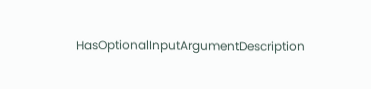HasOptionalInputArgumentDescription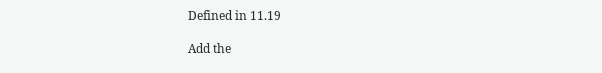Defined in 11.19

Add the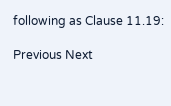following as Clause 11.19:

Previous Next